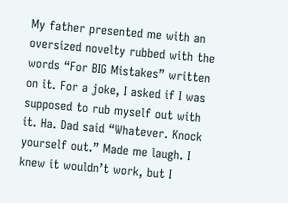My father presented me with an oversized novelty rubbed with the words “For BIG Mistakes” written on it. For a joke, I asked if I was supposed to rub myself out with it. Ha. Dad said “Whatever. Knock yourself out.” Made me laugh. I knew it wouldn’t work, but I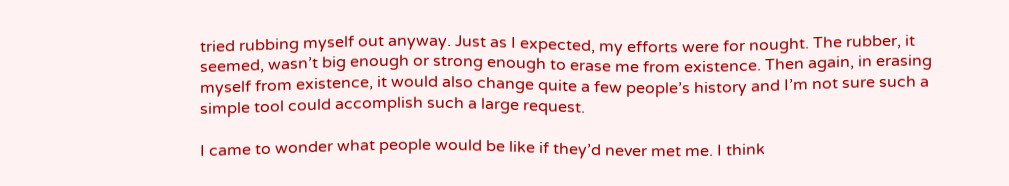tried rubbing myself out anyway. Just as I expected, my efforts were for nought. The rubber, it seemed, wasn’t big enough or strong enough to erase me from existence. Then again, in erasing myself from existence, it would also change quite a few people’s history and I’m not sure such a simple tool could accomplish such a large request.

I came to wonder what people would be like if they’d never met me. I think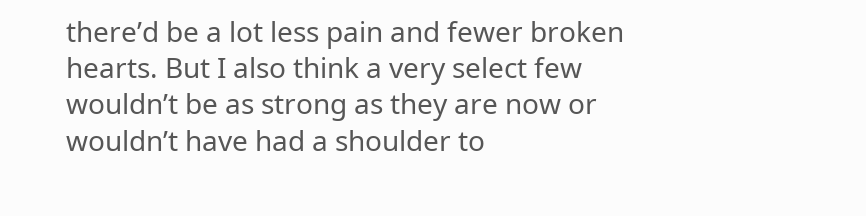there’d be a lot less pain and fewer broken hearts. But I also think a very select few wouldn’t be as strong as they are now or wouldn’t have had a shoulder to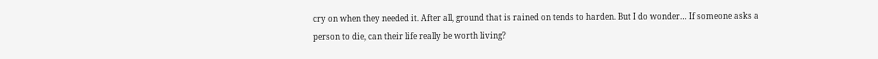cry on when they needed it. After all, ground that is rained on tends to harden. But I do wonder… If someone asks a person to die, can their life really be worth living?